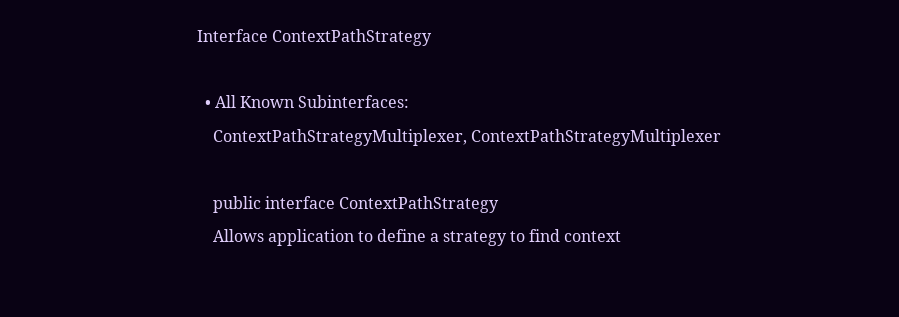Interface ContextPathStrategy

  • All Known Subinterfaces:
    ContextPathStrategyMultiplexer, ContextPathStrategyMultiplexer

    public interface ContextPathStrategy
    Allows application to define a strategy to find context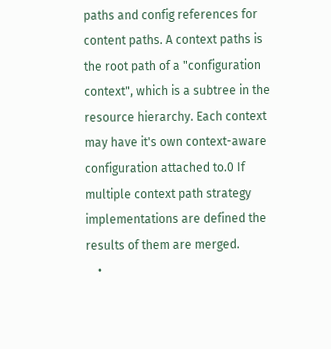paths and config references for content paths. A context paths is the root path of a "configuration context", which is a subtree in the resource hierarchy. Each context may have it's own context-aware configuration attached to.0 If multiple context path strategy implementations are defined the results of them are merged.
    •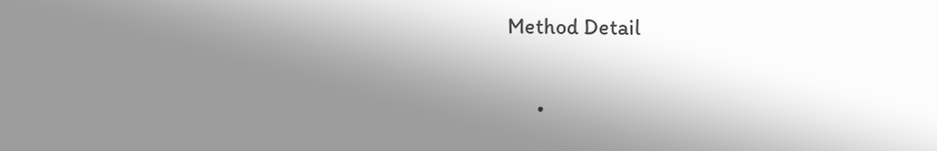Method Detail

      •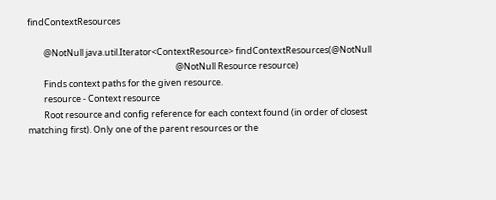findContextResources

        @NotNull java.util.Iterator<ContextResource> findContextResources(@NotNull
                                                                          @NotNull Resource resource)
        Finds context paths for the given resource.
        resource - Context resource
        Root resource and config reference for each context found (in order of closest matching first). Only one of the parent resources or the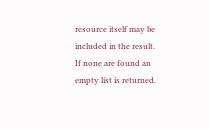resource itself may be included in the result. If none are found an empty list is returned.